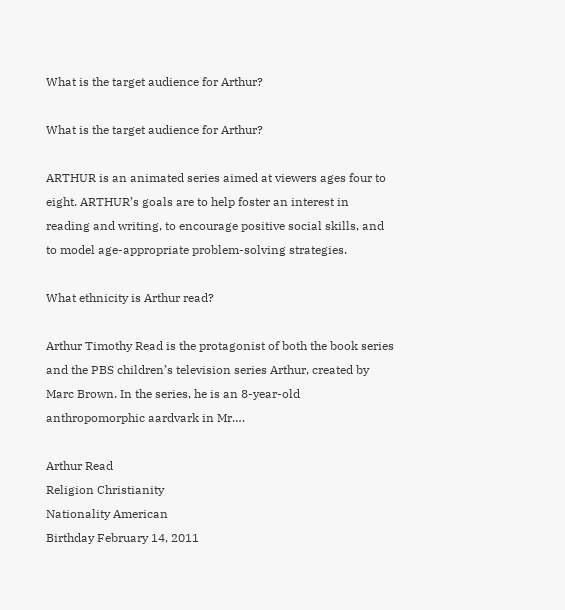What is the target audience for Arthur?

What is the target audience for Arthur?

ARTHUR is an animated series aimed at viewers ages four to eight. ARTHUR’s goals are to help foster an interest in reading and writing, to encourage positive social skills, and to model age-appropriate problem-solving strategies.

What ethnicity is Arthur read?

Arthur Timothy Read is the protagonist of both the book series and the PBS children’s television series Arthur, created by Marc Brown. In the series, he is an 8-year-old anthropomorphic aardvark in Mr….

Arthur Read
Religion Christianity
Nationality American
Birthday February 14, 2011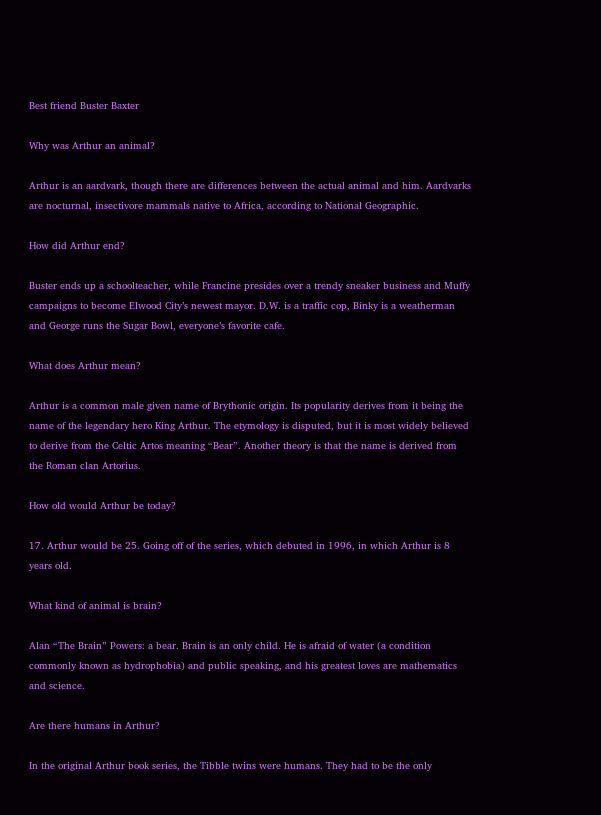Best friend Buster Baxter

Why was Arthur an animal?

Arthur is an aardvark, though there are differences between the actual animal and him. Aardvarks are nocturnal, insectivore mammals native to Africa, according to National Geographic.

How did Arthur end?

Buster ends up a schoolteacher, while Francine presides over a trendy sneaker business and Muffy campaigns to become Elwood City’s newest mayor. D.W. is a traffic cop, Binky is a weatherman and George runs the Sugar Bowl, everyone’s favorite cafe.

What does Arthur mean?

Arthur is a common male given name of Brythonic origin. Its popularity derives from it being the name of the legendary hero King Arthur. The etymology is disputed, but it is most widely believed to derive from the Celtic Artos meaning “Bear”. Another theory is that the name is derived from the Roman clan Artorius.

How old would Arthur be today?

17. Arthur would be 25. Going off of the series, which debuted in 1996, in which Arthur is 8 years old.

What kind of animal is brain?

Alan “The Brain” Powers: a bear. Brain is an only child. He is afraid of water (a condition commonly known as hydrophobia) and public speaking, and his greatest loves are mathematics and science.

Are there humans in Arthur?

In the original Arthur book series, the Tibble twins were humans. They had to be the only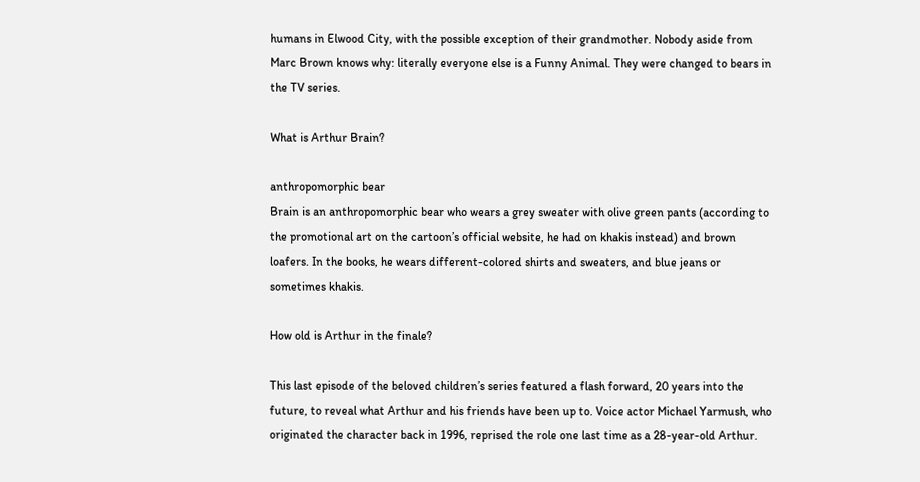humans in Elwood City, with the possible exception of their grandmother. Nobody aside from Marc Brown knows why: literally everyone else is a Funny Animal. They were changed to bears in the TV series.

What is Arthur Brain?

anthropomorphic bear
Brain is an anthropomorphic bear who wears a grey sweater with olive green pants (according to the promotional art on the cartoon’s official website, he had on khakis instead) and brown loafers. In the books, he wears different-colored shirts and sweaters, and blue jeans or sometimes khakis.

How old is Arthur in the finale?

This last episode of the beloved children’s series featured a flash forward, 20 years into the future, to reveal what Arthur and his friends have been up to. Voice actor Michael Yarmush, who originated the character back in 1996, reprised the role one last time as a 28-year-old Arthur.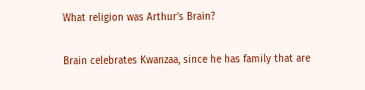What religion was Arthur’s Brain?

Brain celebrates Kwanzaa, since he has family that are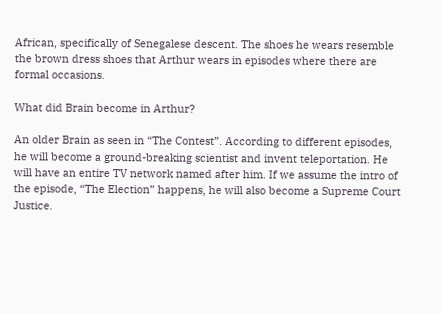African, specifically of Senegalese descent. The shoes he wears resemble the brown dress shoes that Arthur wears in episodes where there are formal occasions.

What did Brain become in Arthur?

An older Brain as seen in “The Contest”. According to different episodes, he will become a ground-breaking scientist and invent teleportation. He will have an entire TV network named after him. If we assume the intro of the episode, “The Election” happens, he will also become a Supreme Court Justice.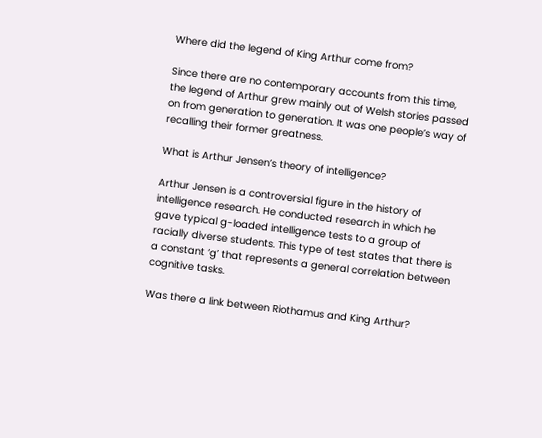Where did the legend of King Arthur come from?

Since there are no contemporary accounts from this time, the legend of Arthur grew mainly out of Welsh stories passed on from generation to generation. It was one people’s way of recalling their former greatness.

What is Arthur Jensen’s theory of intelligence?

Arthur Jensen is a controversial figure in the history of intelligence research. He conducted research in which he gave typical g-loaded intelligence tests to a group of racially diverse students. This type of test states that there is a constant ‘g’ that represents a general correlation between cognitive tasks.

Was there a link between Riothamus and King Arthur?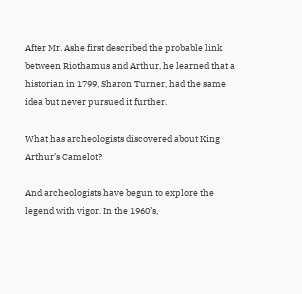After Mr. Ashe first described the probable link between Riothamus and Arthur, he learned that a historian in 1799, Sharon Turner, had the same idea but never pursued it further.

What has archeologists discovered about King Arthur’s Camelot?

And archeologists have begun to explore the legend with vigor. In the 1960’s,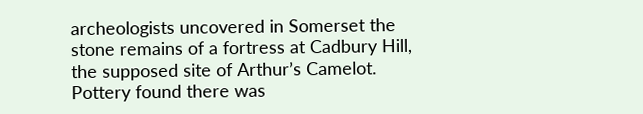archeologists uncovered in Somerset the stone remains of a fortress at Cadbury Hill, the supposed site of Arthur’s Camelot. Pottery found there was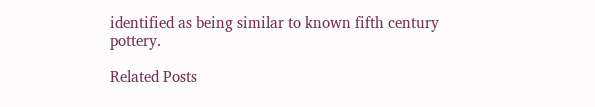identified as being similar to known fifth century pottery.

Related Posts